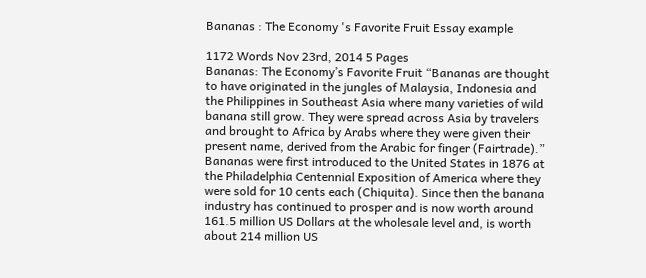Bananas : The Economy 's Favorite Fruit Essay example

1172 Words Nov 23rd, 2014 5 Pages
Bananas: The Economy’s Favorite Fruit “Bananas are thought to have originated in the jungles of Malaysia, Indonesia and the Philippines in Southeast Asia where many varieties of wild banana still grow. They were spread across Asia by travelers and brought to Africa by Arabs where they were given their present name, derived from the Arabic for finger (Fairtrade).” Bananas were first introduced to the United States in 1876 at the Philadelphia Centennial Exposition of America where they were sold for 10 cents each (Chiquita). Since then the banana industry has continued to prosper and is now worth around 161.5 million US Dollars at the wholesale level and, is worth about 214 million US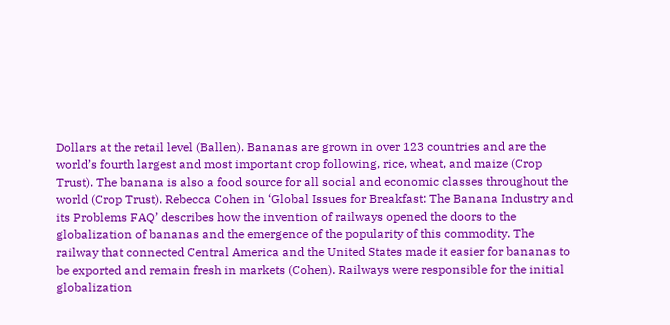Dollars at the retail level (Ballen). Bananas are grown in over 123 countries and are the world’s fourth largest and most important crop following, rice, wheat, and maize (Crop Trust). The banana is also a food source for all social and economic classes throughout the world (Crop Trust). Rebecca Cohen in ‘Global Issues for Breakfast: The Banana Industry and its Problems FAQ’ describes how the invention of railways opened the doors to the globalization of bananas and the emergence of the popularity of this commodity. The railway that connected Central America and the United States made it easier for bananas to be exported and remain fresh in markets (Cohen). Railways were responsible for the initial globalization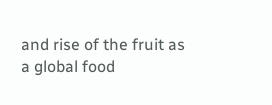and rise of the fruit as a global food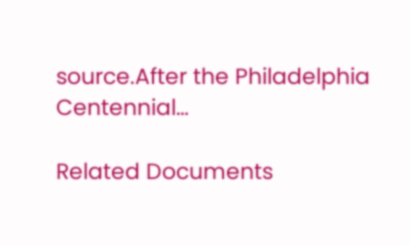source.After the Philadelphia Centennial…

Related Documents